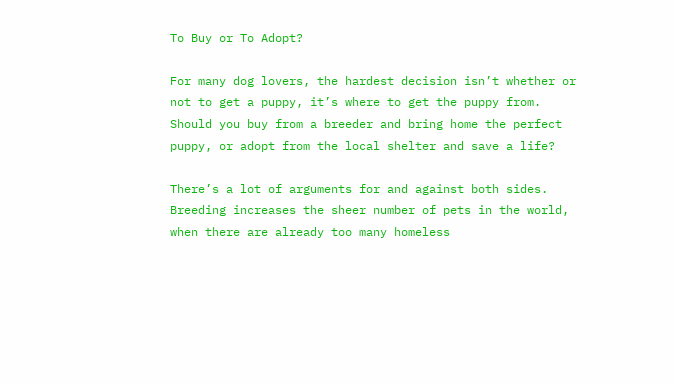To Buy or To Adopt?

For many dog lovers, the hardest decision isn’t whether or not to get a puppy, it’s where to get the puppy from. Should you buy from a breeder and bring home the perfect puppy, or adopt from the local shelter and save a life?

There’s a lot of arguments for and against both sides. Breeding increases the sheer number of pets in the world, when there are already too many homeless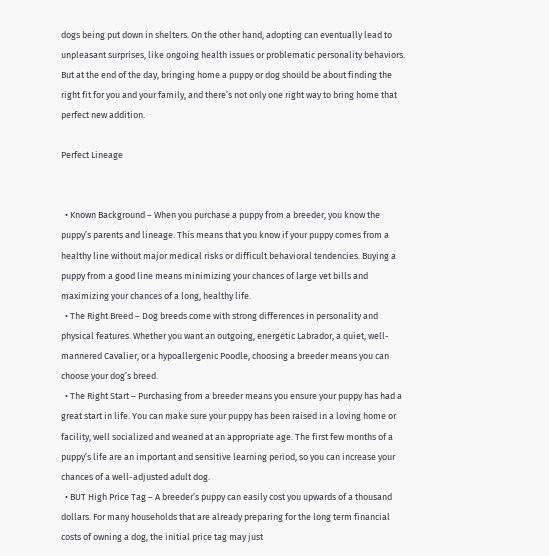dogs being put down in shelters. On the other hand, adopting can eventually lead to unpleasant surprises, like ongoing health issues or problematic personality behaviors. But at the end of the day, bringing home a puppy or dog should be about finding the right fit for you and your family, and there’s not only one right way to bring home that perfect new addition.

Perfect Lineage


  • Known Background – When you purchase a puppy from a breeder, you know the puppy’s parents and lineage. This means that you know if your puppy comes from a healthy line without major medical risks or difficult behavioral tendencies. Buying a puppy from a good line means minimizing your chances of large vet bills and maximizing your chances of a long, healthy life.
  • The Right Breed – Dog breeds come with strong differences in personality and physical features. Whether you want an outgoing, energetic Labrador, a quiet, well-mannered Cavalier, or a hypoallergenic Poodle, choosing a breeder means you can choose your dog’s breed.
  • The Right Start – Purchasing from a breeder means you ensure your puppy has had a great start in life. You can make sure your puppy has been raised in a loving home or facility, well socialized and weaned at an appropriate age. The first few months of a puppy’s life are an important and sensitive learning period, so you can increase your chances of a well-adjusted adult dog.
  • BUT High Price Tag – A breeder’s puppy can easily cost you upwards of a thousand dollars. For many households that are already preparing for the long term financial costs of owning a dog, the initial price tag may just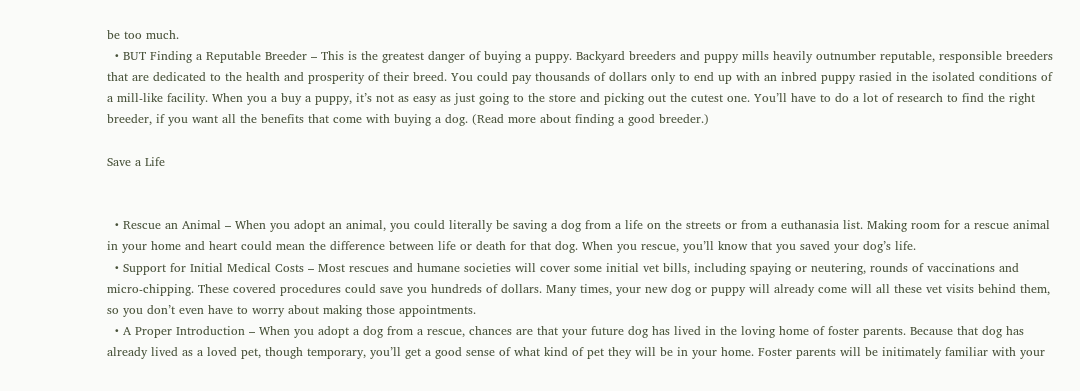be too much.
  • BUT Finding a Reputable Breeder – This is the greatest danger of buying a puppy. Backyard breeders and puppy mills heavily outnumber reputable, responsible breeders that are dedicated to the health and prosperity of their breed. You could pay thousands of dollars only to end up with an inbred puppy rasied in the isolated conditions of a mill-like facility. When you a buy a puppy, it’s not as easy as just going to the store and picking out the cutest one. You’ll have to do a lot of research to find the right breeder, if you want all the benefits that come with buying a dog. (Read more about finding a good breeder.)

Save a Life


  • Rescue an Animal – When you adopt an animal, you could literally be saving a dog from a life on the streets or from a euthanasia list. Making room for a rescue animal in your home and heart could mean the difference between life or death for that dog. When you rescue, you’ll know that you saved your dog’s life.
  • Support for Initial Medical Costs – Most rescues and humane societies will cover some initial vet bills, including spaying or neutering, rounds of vaccinations and micro-chipping. These covered procedures could save you hundreds of dollars. Many times, your new dog or puppy will already come will all these vet visits behind them, so you don’t even have to worry about making those appointments.
  • A Proper Introduction – When you adopt a dog from a rescue, chances are that your future dog has lived in the loving home of foster parents. Because that dog has already lived as a loved pet, though temporary, you’ll get a good sense of what kind of pet they will be in your home. Foster parents will be initimately familiar with your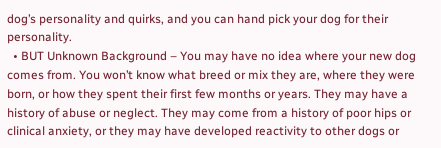dog’s personality and quirks, and you can hand pick your dog for their personality.
  • BUT Unknown Background – You may have no idea where your new dog comes from. You won’t know what breed or mix they are, where they were born, or how they spent their first few months or years. They may have a history of abuse or neglect. They may come from a history of poor hips or clinical anxiety, or they may have developed reactivity to other dogs or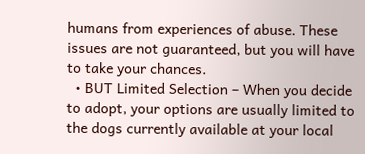humans from experiences of abuse. These issues are not guaranteed, but you will have to take your chances.
  • BUT Limited Selection – When you decide to adopt, your options are usually limited to the dogs currently available at your local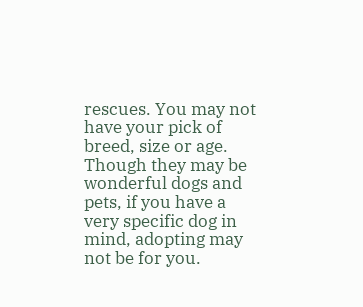rescues. You may not have your pick of breed, size or age. Though they may be wonderful dogs and pets, if you have a very specific dog in mind, adopting may not be for you.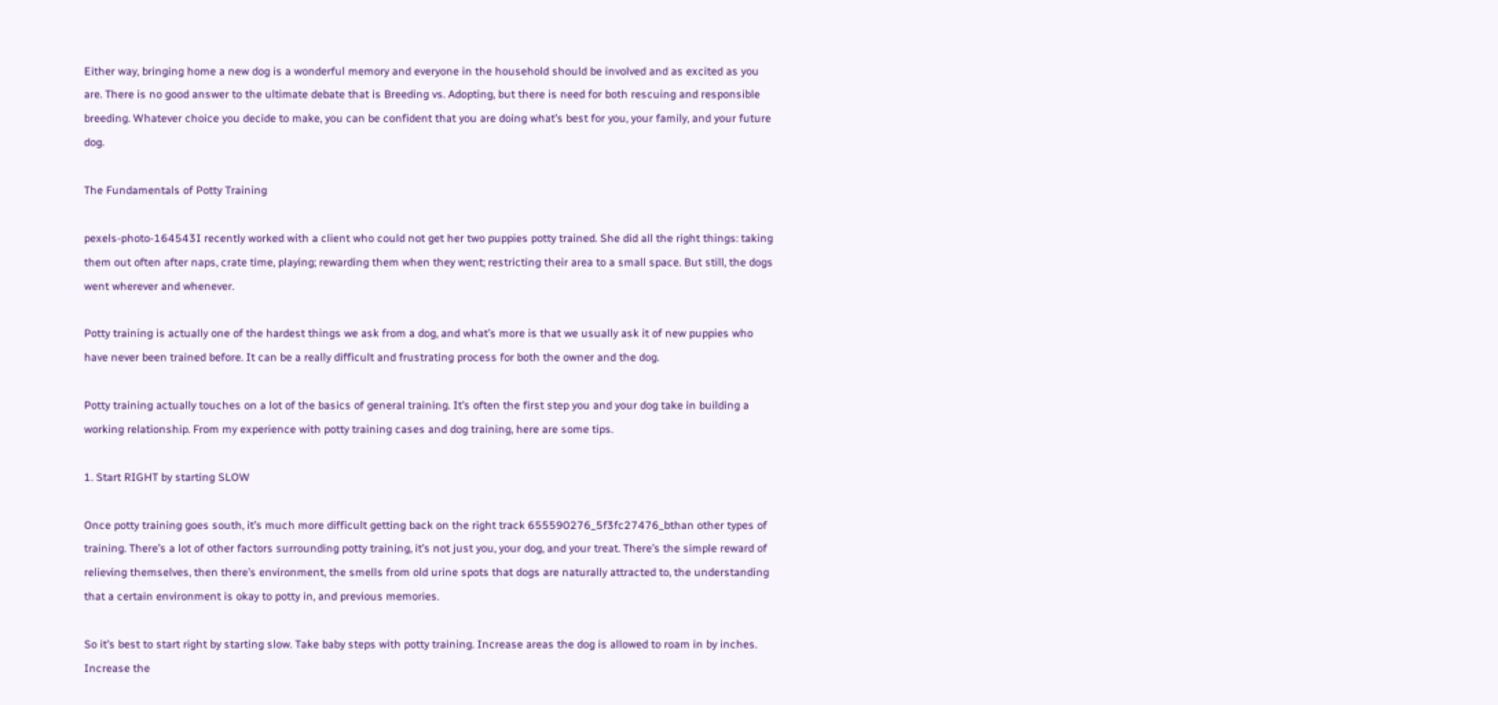Either way, bringing home a new dog is a wonderful memory and everyone in the household should be involved and as excited as you are. There is no good answer to the ultimate debate that is Breeding vs. Adopting, but there is need for both rescuing and responsible breeding. Whatever choice you decide to make, you can be confident that you are doing what’s best for you, your family, and your future dog.

The Fundamentals of Potty Training

pexels-photo-164543I recently worked with a client who could not get her two puppies potty trained. She did all the right things: taking them out often after naps, crate time, playing; rewarding them when they went; restricting their area to a small space. But still, the dogs went wherever and whenever.

Potty training is actually one of the hardest things we ask from a dog, and what’s more is that we usually ask it of new puppies who have never been trained before. It can be a really difficult and frustrating process for both the owner and the dog.

Potty training actually touches on a lot of the basics of general training. It’s often the first step you and your dog take in building a working relationship. From my experience with potty training cases and dog training, here are some tips.

1. Start RIGHT by starting SLOW

Once potty training goes south, it’s much more difficult getting back on the right track 655590276_5f3fc27476_bthan other types of training. There’s a lot of other factors surrounding potty training, it’s not just you, your dog, and your treat. There’s the simple reward of relieving themselves, then there’s environment, the smells from old urine spots that dogs are naturally attracted to, the understanding that a certain environment is okay to potty in, and previous memories.

So it’s best to start right by starting slow. Take baby steps with potty training. Increase areas the dog is allowed to roam in by inches. Increase the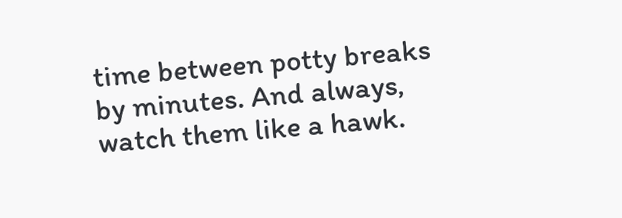time between potty breaks by minutes. And always, watch them like a hawk.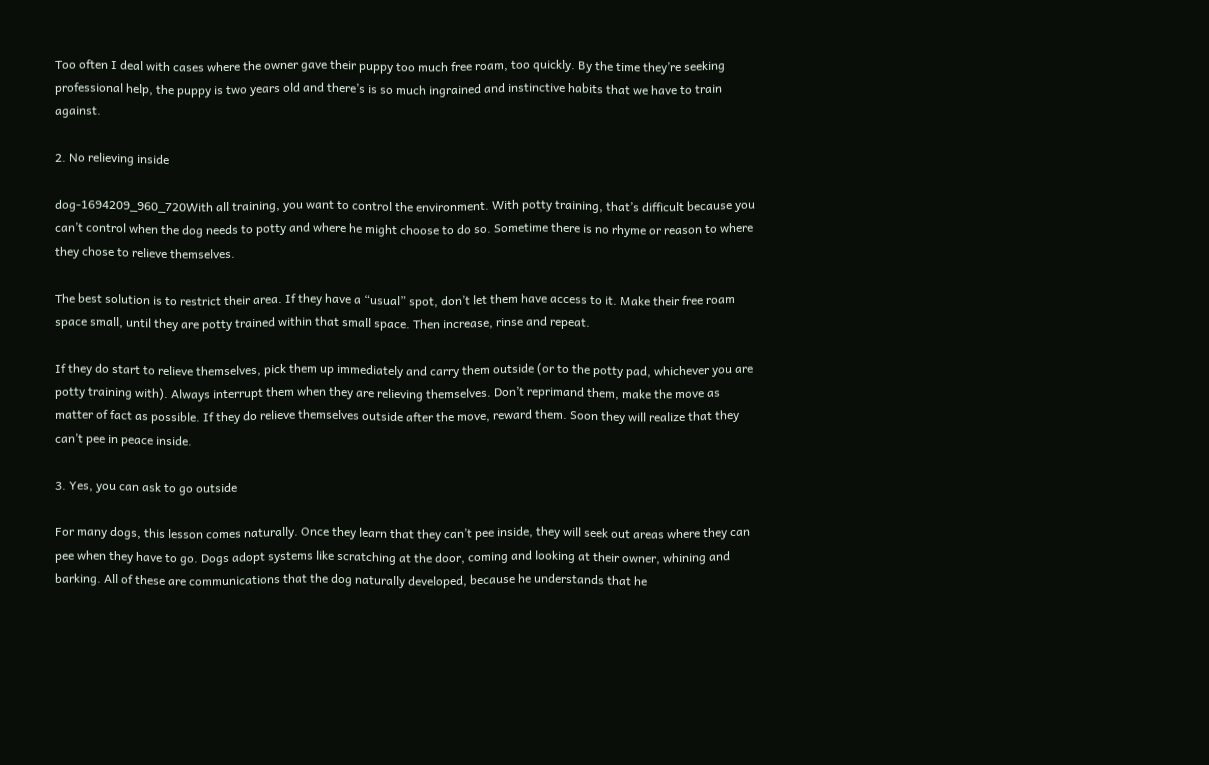Too often I deal with cases where the owner gave their puppy too much free roam, too quickly. By the time they’re seeking professional help, the puppy is two years old and there’s is so much ingrained and instinctive habits that we have to train against.

2. No relieving inside

dog-1694209_960_720With all training, you want to control the environment. With potty training, that’s difficult because you can’t control when the dog needs to potty and where he might choose to do so. Sometime there is no rhyme or reason to where they chose to relieve themselves.

The best solution is to restrict their area. If they have a “usual” spot, don’t let them have access to it. Make their free roam space small, until they are potty trained within that small space. Then increase, rinse and repeat.

If they do start to relieve themselves, pick them up immediately and carry them outside (or to the potty pad, whichever you are potty training with). Always interrupt them when they are relieving themselves. Don’t reprimand them, make the move as matter of fact as possible. If they do relieve themselves outside after the move, reward them. Soon they will realize that they can’t pee in peace inside.

3. Yes, you can ask to go outside

For many dogs, this lesson comes naturally. Once they learn that they can’t pee inside, they will seek out areas where they can pee when they have to go. Dogs adopt systems like scratching at the door, coming and looking at their owner, whining and barking. All of these are communications that the dog naturally developed, because he understands that he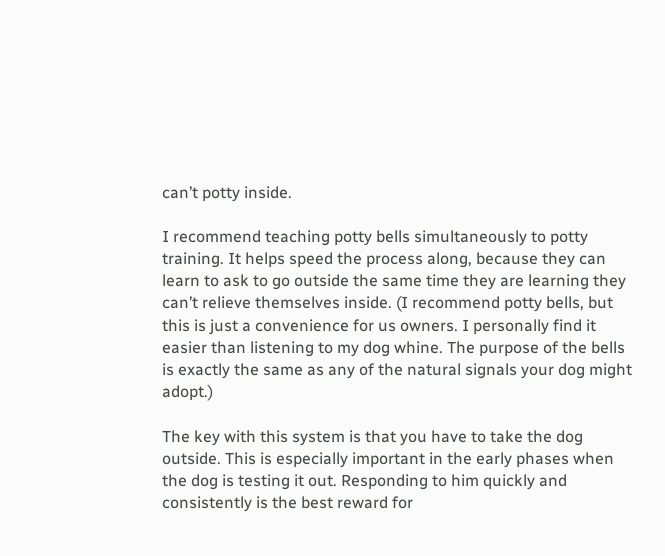can’t potty inside.

I recommend teaching potty bells simultaneously to potty training. It helps speed the process along, because they can learn to ask to go outside the same time they are learning they can’t relieve themselves inside. (I recommend potty bells, but this is just a convenience for us owners. I personally find it easier than listening to my dog whine. The purpose of the bells is exactly the same as any of the natural signals your dog might adopt.)

The key with this system is that you have to take the dog outside. This is especially important in the early phases when the dog is testing it out. Responding to him quickly and consistently is the best reward for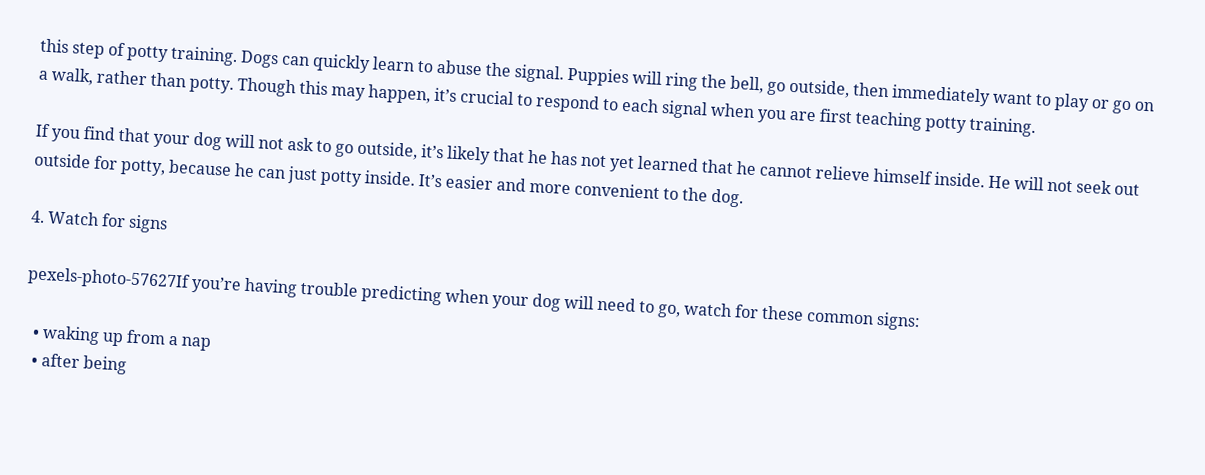this step of potty training. Dogs can quickly learn to abuse the signal. Puppies will ring the bell, go outside, then immediately want to play or go on a walk, rather than potty. Though this may happen, it’s crucial to respond to each signal when you are first teaching potty training.

If you find that your dog will not ask to go outside, it’s likely that he has not yet learned that he cannot relieve himself inside. He will not seek out outside for potty, because he can just potty inside. It’s easier and more convenient to the dog.

4. Watch for signs

pexels-photo-57627If you’re having trouble predicting when your dog will need to go, watch for these common signs:

  • waking up from a nap
  • after being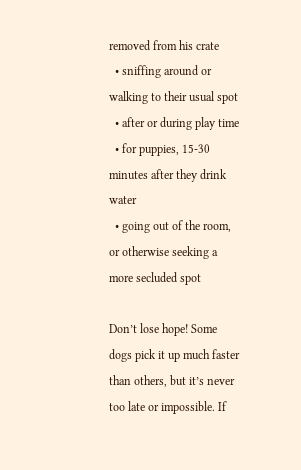removed from his crate
  • sniffing around or walking to their usual spot
  • after or during play time
  • for puppies, 15-30 minutes after they drink water
  • going out of the room, or otherwise seeking a more secluded spot

Don’t lose hope! Some dogs pick it up much faster than others, but it’s never too late or impossible. If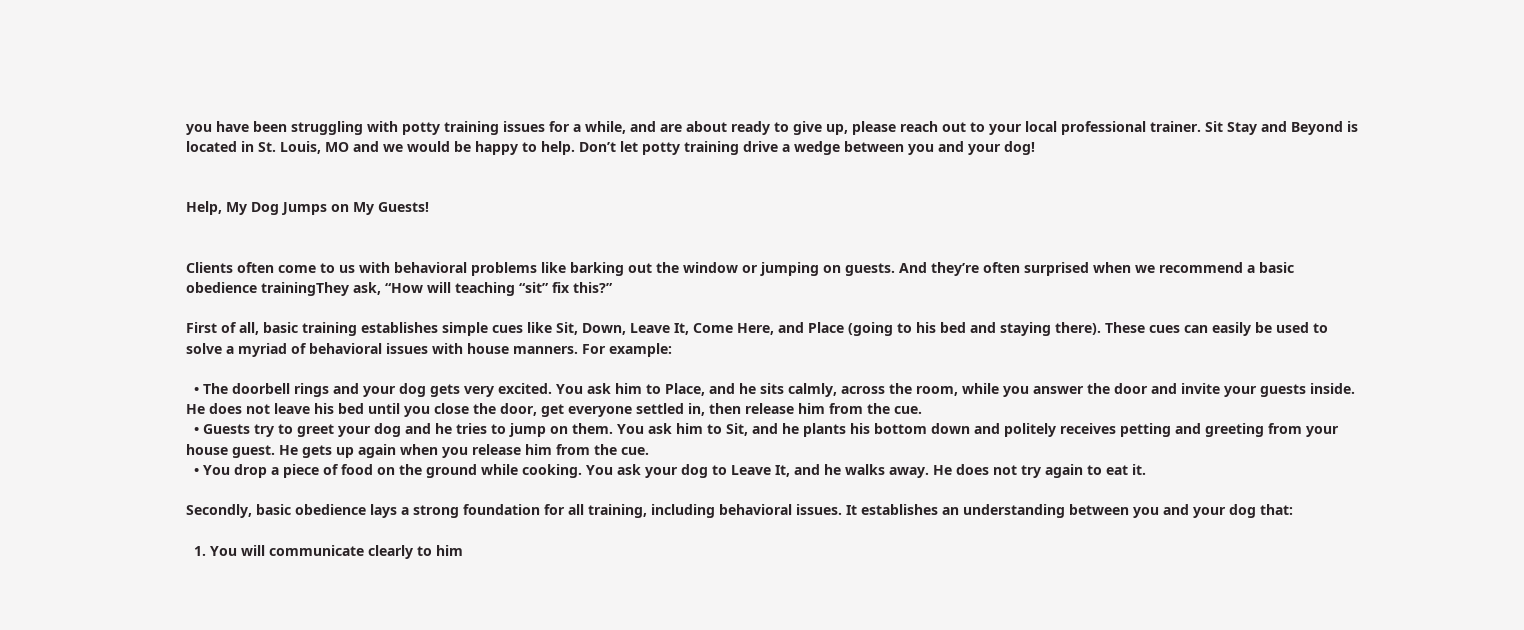you have been struggling with potty training issues for a while, and are about ready to give up, please reach out to your local professional trainer. Sit Stay and Beyond is located in St. Louis, MO and we would be happy to help. Don’t let potty training drive a wedge between you and your dog!


Help, My Dog Jumps on My Guests!


Clients often come to us with behavioral problems like barking out the window or jumping on guests. And they’re often surprised when we recommend a basic obedience trainingThey ask, “How will teaching “sit” fix this?”

First of all, basic training establishes simple cues like Sit, Down, Leave It, Come Here, and Place (going to his bed and staying there). These cues can easily be used to solve a myriad of behavioral issues with house manners. For example:

  • The doorbell rings and your dog gets very excited. You ask him to Place, and he sits calmly, across the room, while you answer the door and invite your guests inside. He does not leave his bed until you close the door, get everyone settled in, then release him from the cue.
  • Guests try to greet your dog and he tries to jump on them. You ask him to Sit, and he plants his bottom down and politely receives petting and greeting from your house guest. He gets up again when you release him from the cue.
  • You drop a piece of food on the ground while cooking. You ask your dog to Leave It, and he walks away. He does not try again to eat it.

Secondly, basic obedience lays a strong foundation for all training, including behavioral issues. It establishes an understanding between you and your dog that:

  1. You will communicate clearly to him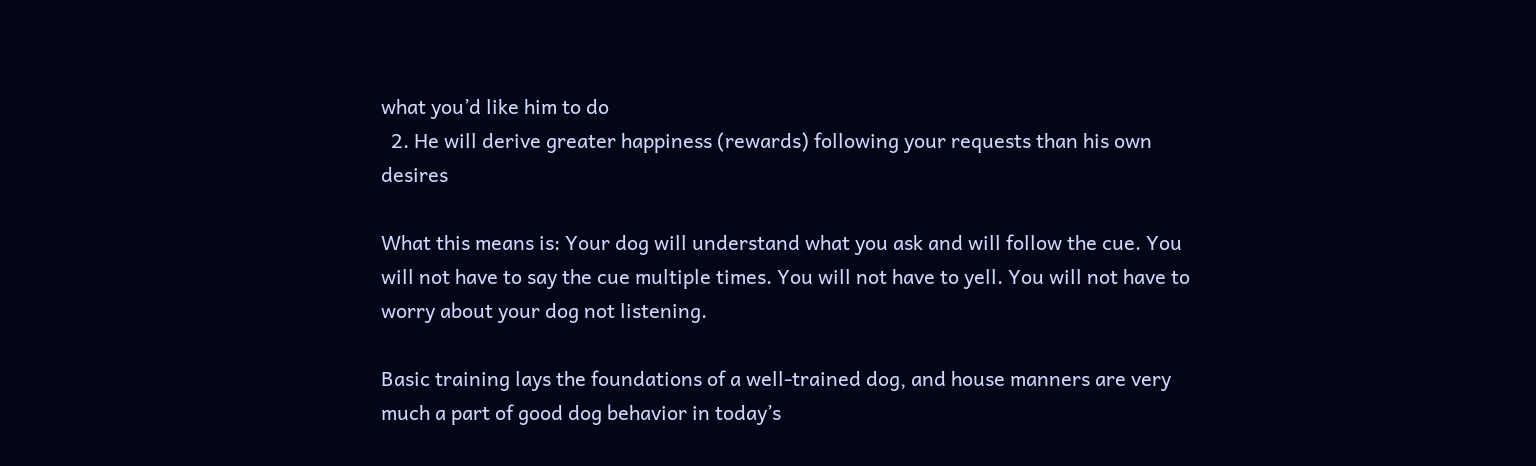what you’d like him to do
  2. He will derive greater happiness (rewards) following your requests than his own desires

What this means is: Your dog will understand what you ask and will follow the cue. You will not have to say the cue multiple times. You will not have to yell. You will not have to worry about your dog not listening.

Basic training lays the foundations of a well-trained dog, and house manners are very much a part of good dog behavior in today’s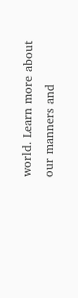world. Learn more about our manners and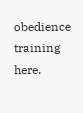obedience training here.